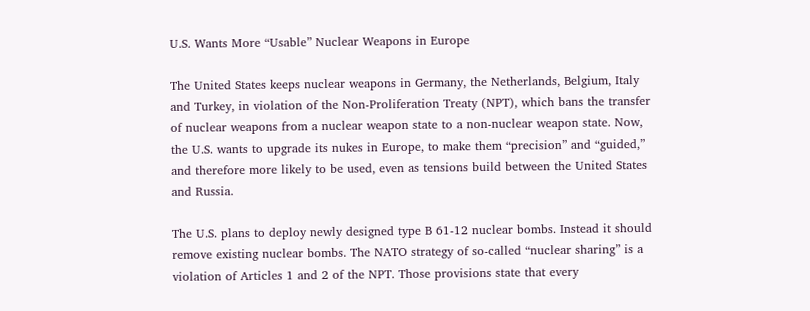U.S. Wants More “Usable” Nuclear Weapons in Europe

The United States keeps nuclear weapons in Germany, the Netherlands, Belgium, Italy and Turkey, in violation of the Non-Proliferation Treaty (NPT), which bans the transfer of nuclear weapons from a nuclear weapon state to a non-nuclear weapon state. Now, the U.S. wants to upgrade its nukes in Europe, to make them “precision” and “guided,” and therefore more likely to be used, even as tensions build between the United States and Russia.

The U.S. plans to deploy newly designed type B 61-12 nuclear bombs. Instead it should remove existing nuclear bombs. The NATO strategy of so-called “nuclear sharing” is a violation of Articles 1 and 2 of the NPT. Those provisions state that every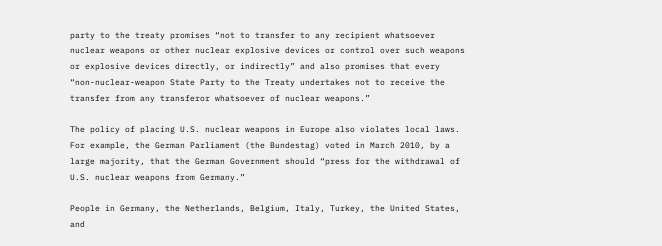party to the treaty promises “not to transfer to any recipient whatsoever nuclear weapons or other nuclear explosive devices or control over such weapons or explosive devices directly, or indirectly” and also promises that every “non-nuclear-weapon State Party to the Treaty undertakes not to receive the transfer from any transferor whatsoever of nuclear weapons.”

The policy of placing U.S. nuclear weapons in Europe also violates local laws. For example, the German Parliament (the Bundestag) voted in March 2010, by a large majority, that the German Government should “press for the withdrawal of U.S. nuclear weapons from Germany.”

People in Germany, the Netherlands, Belgium, Italy, Turkey, the United States, and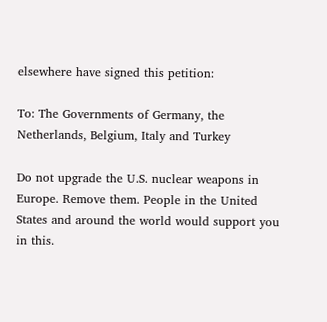elsewhere have signed this petition:

To: The Governments of Germany, the Netherlands, Belgium, Italy and Turkey

Do not upgrade the U.S. nuclear weapons in Europe. Remove them. People in the United States and around the world would support you in this.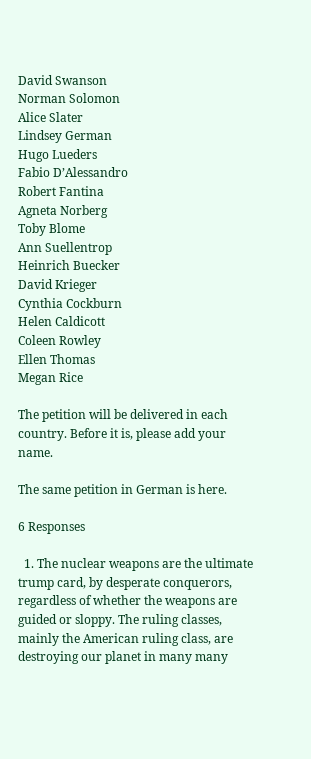David Swanson
Norman Solomon
Alice Slater
Lindsey German
Hugo Lueders
Fabio D’Alessandro
Robert Fantina
Agneta Norberg
Toby Blome
Ann Suellentrop
Heinrich Buecker
David Krieger
Cynthia Cockburn
Helen Caldicott
Coleen Rowley
Ellen Thomas
Megan Rice

The petition will be delivered in each country. Before it is, please add your name.

The same petition in German is here.

6 Responses

  1. The nuclear weapons are the ultimate trump card, by desperate conquerors, regardless of whether the weapons are guided or sloppy. The ruling classes, mainly the American ruling class, are destroying our planet in many many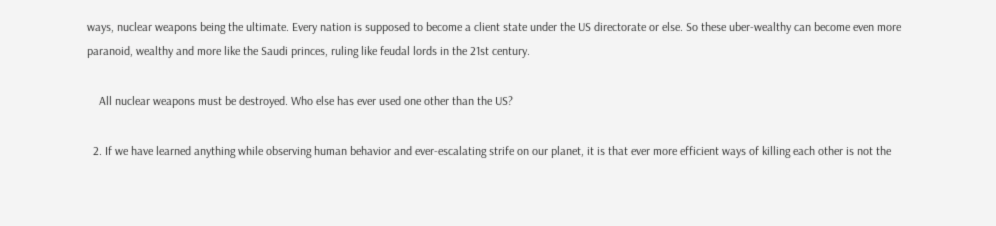ways, nuclear weapons being the ultimate. Every nation is supposed to become a client state under the US directorate or else. So these uber-wealthy can become even more paranoid, wealthy and more like the Saudi princes, ruling like feudal lords in the 21st century.

    All nuclear weapons must be destroyed. Who else has ever used one other than the US?

  2. If we have learned anything while observing human behavior and ever-escalating strife on our planet, it is that ever more efficient ways of killing each other is not the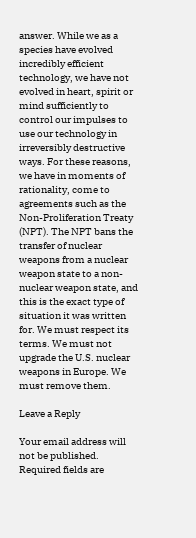answer. While we as a species have evolved incredibly efficient technology, we have not evolved in heart, spirit or mind sufficiently to control our impulses to use our technology in irreversibly destructive ways. For these reasons, we have in moments of rationality, come to agreements such as the Non-Proliferation Treaty (NPT). The NPT bans the transfer of nuclear weapons from a nuclear weapon state to a non-nuclear weapon state, and this is the exact type of situation it was written for. We must respect its terms. We must not upgrade the U.S. nuclear weapons in Europe. We must remove them.

Leave a Reply

Your email address will not be published. Required fields are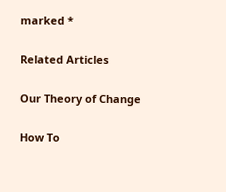marked *

Related Articles

Our Theory of Change

How To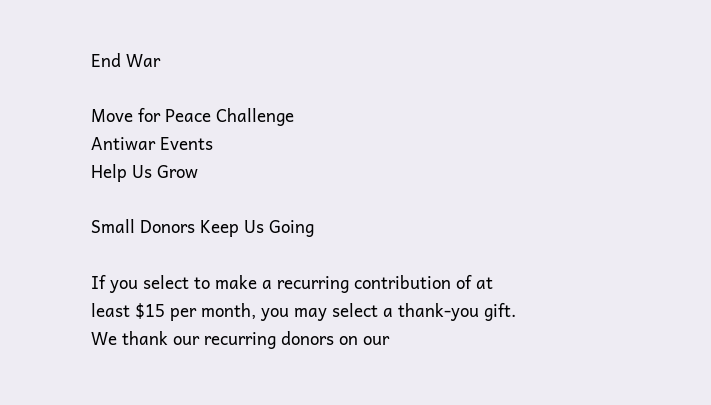End War

Move for Peace Challenge
Antiwar Events
Help Us Grow

Small Donors Keep Us Going

If you select to make a recurring contribution of at least $15 per month, you may select a thank-you gift. We thank our recurring donors on our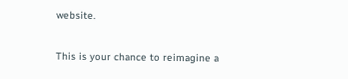website.

This is your chance to reimagine a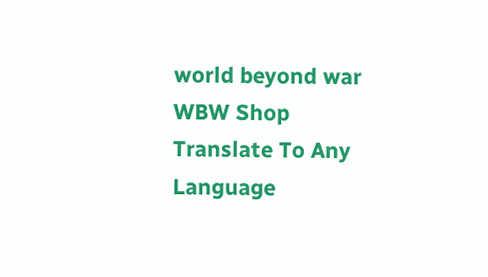world beyond war
WBW Shop
Translate To Any Language